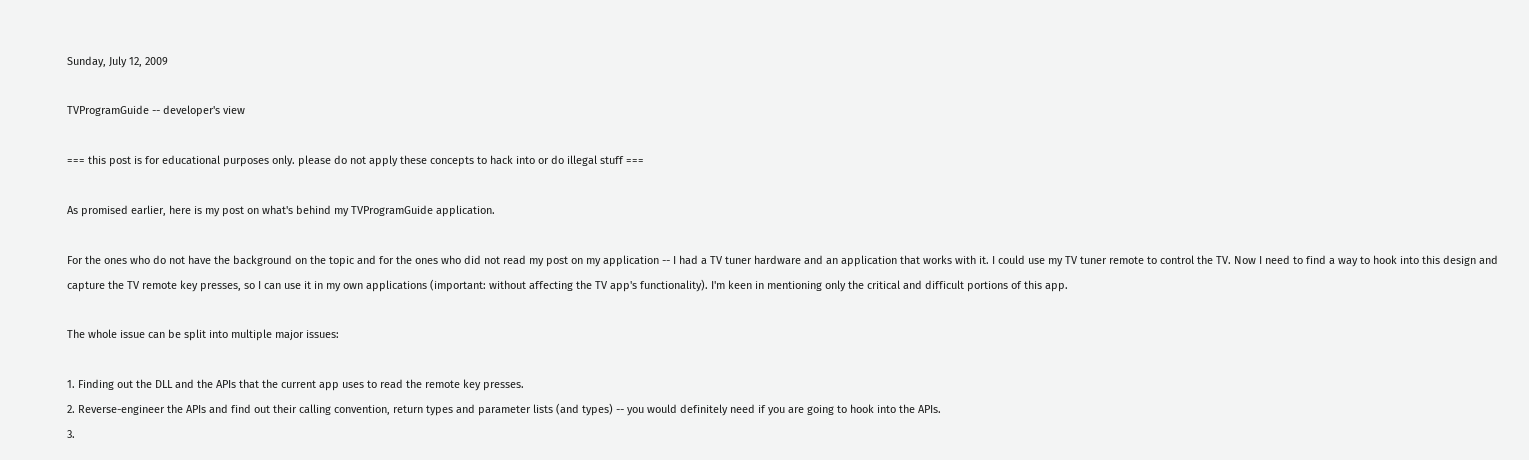Sunday, July 12, 2009

TVProgramGuide -- developer's view

=== this post is for educational purposes only. please do not apply these concepts to hack into or do illegal stuff ===

As promised earlier, here is my post on what's behind my TVProgramGuide application.

For the ones who do not have the background on the topic and for the ones who did not read my post on my application -- I had a TV tuner hardware and an application that works with it. I could use my TV tuner remote to control the TV. Now I need to find a way to hook into this design and capture the TV remote key presses, so I can use it in my own applications (important: without affecting the TV app's functionality). I'm keen in mentioning only the critical and difficult portions of this app.

The whole issue can be split into multiple major issues:

1. Finding out the DLL and the APIs that the current app uses to read the remote key presses.
2. Reverse-engineer the APIs and find out their calling convention, return types and parameter lists (and types) -- you would definitely need if you are going to hook into the APIs.
3.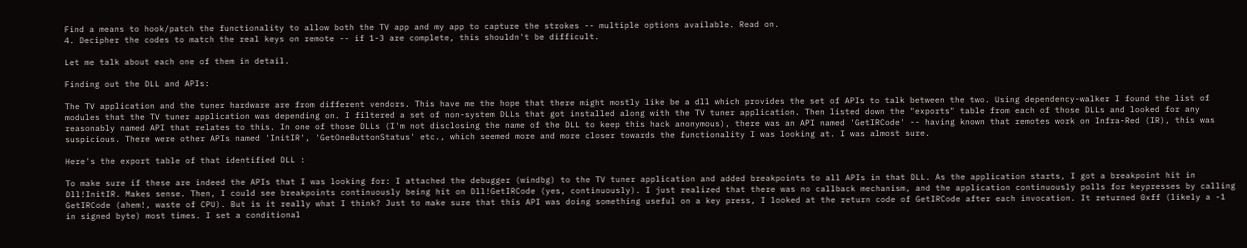Find a means to hook/patch the functionality to allow both the TV app and my app to capture the strokes -- multiple options available. Read on.
4. Decipher the codes to match the real keys on remote -- if 1-3 are complete, this shouldn't be difficult.

Let me talk about each one of them in detail.

Finding out the DLL and APIs:

The TV application and the tuner hardware are from different vendors. This have me the hope that there might mostly like be a dll which provides the set of APIs to talk between the two. Using dependency-walker I found the list of modules that the TV tuner application was depending on. I filtered a set of non-system DLLs that got installed along with the TV tuner application. Then listed down the "exports" table from each of those DLLs and looked for any reasonably named API that relates to this. In one of those DLLs (I'm not disclosing the name of the DLL to keep this hack anonymous), there was an API named 'GetIRCode' -- having known that remotes work on Infra-Red (IR), this was suspicious. There were other APIs named 'InitIR', 'GetOneButtonStatus' etc., which seemed more and more closer towards the functionality I was looking at. I was almost sure.

Here's the export table of that identified DLL :

To make sure if these are indeed the APIs that I was looking for: I attached the debugger (windbg) to the TV tuner application and added breakpoints to all APIs in that DLL. As the application starts, I got a breakpoint hit in Dll!InitIR. Makes sense. Then, I could see breakpoints continuously being hit on Dll!GetIRCode (yes, continuously). I just realized that there was no callback mechanism, and the application continuously polls for keypresses by calling GetIRCode (ahem!, waste of CPU). But is it really what I think? Just to make sure that this API was doing something useful on a key press, I looked at the return code of GetIRCode after each invocation. It returned 0xff (likely a -1 in signed byte) most times. I set a conditional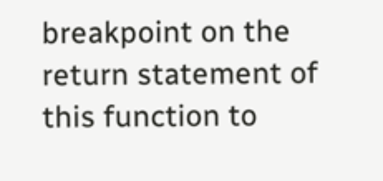breakpoint on the return statement of this function to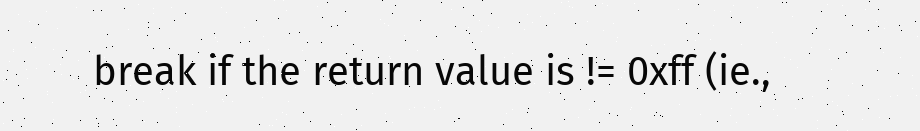break if the return value is != 0xff (ie.,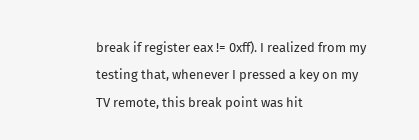break if register eax != 0xff). I realized from my testing that, whenever I pressed a key on my TV remote, this break point was hit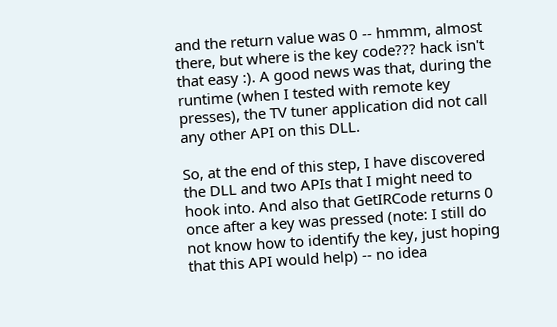and the return value was 0 -- hmmm, almost there, but where is the key code??? hack isn't that easy :). A good news was that, during the runtime (when I tested with remote key presses), the TV tuner application did not call any other API on this DLL.

So, at the end of this step, I have discovered the DLL and two APIs that I might need to hook into. And also that GetIRCode returns 0 once after a key was pressed (note: I still do not know how to identify the key, just hoping that this API would help) -- no idea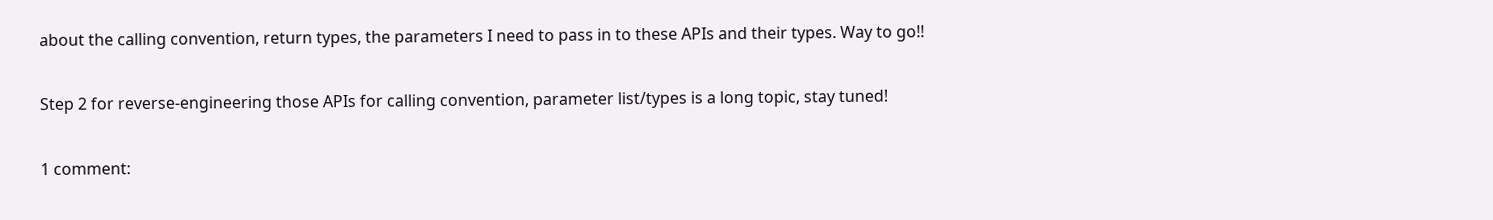about the calling convention, return types, the parameters I need to pass in to these APIs and their types. Way to go!!

Step 2 for reverse-engineering those APIs for calling convention, parameter list/types is a long topic, stay tuned!

1 comment: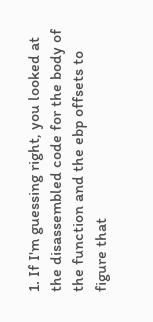1. If I'm guessing right, you looked at the disassembled code for the body of the function and the ebp offsets to figure that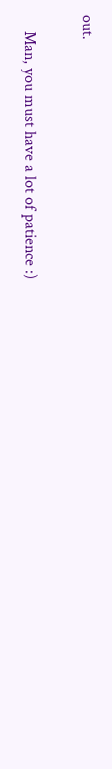out.

    Man, you must have a lot of patience :)